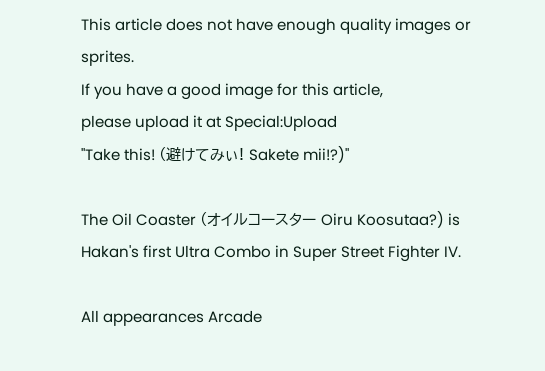This article does not have enough quality images or sprites.
If you have a good image for this article,
please upload it at Special:Upload
"Take this! (避けてみぃ! Sakete mii!?)"

The Oil Coaster (オイルコースター Oiru Koosutaa?) is Hakan's first Ultra Combo in Super Street Fighter IV.

All appearances Arcade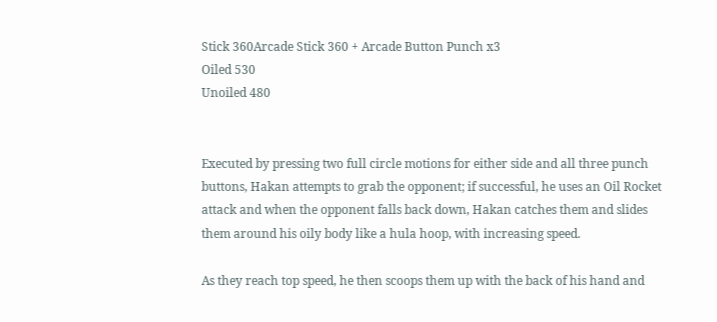Stick 360Arcade Stick 360 + Arcade Button Punch x3
Oiled 530
Unoiled 480


Executed by pressing two full circle motions for either side and all three punch buttons, Hakan attempts to grab the opponent; if successful, he uses an Oil Rocket attack and when the opponent falls back down, Hakan catches them and slides them around his oily body like a hula hoop, with increasing speed.

As they reach top speed, he then scoops them up with the back of his hand and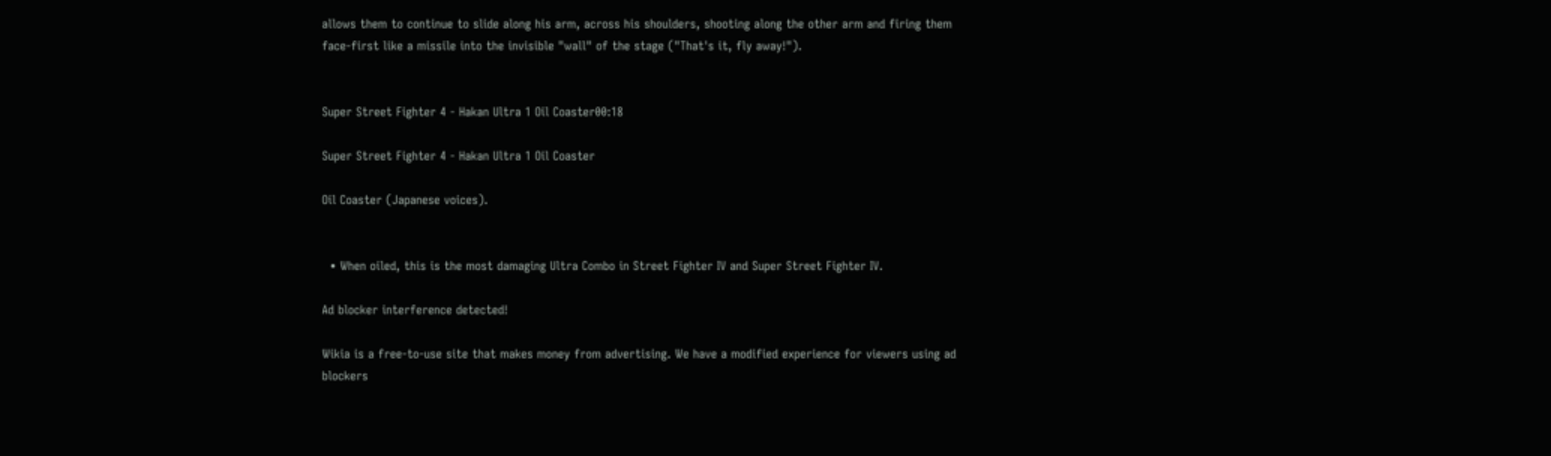allows them to continue to slide along his arm, across his shoulders, shooting along the other arm and firing them face-first like a missile into the invisible "wall" of the stage ("That's it, fly away!").


Super Street Fighter 4 - Hakan Ultra 1 Oil Coaster00:18

Super Street Fighter 4 - Hakan Ultra 1 Oil Coaster

Oil Coaster (Japanese voices).


  • When oiled, this is the most damaging Ultra Combo in Street Fighter IV and Super Street Fighter IV.

Ad blocker interference detected!

Wikia is a free-to-use site that makes money from advertising. We have a modified experience for viewers using ad blockers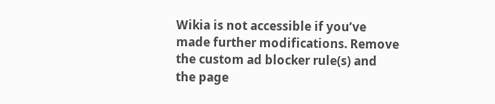Wikia is not accessible if you’ve made further modifications. Remove the custom ad blocker rule(s) and the page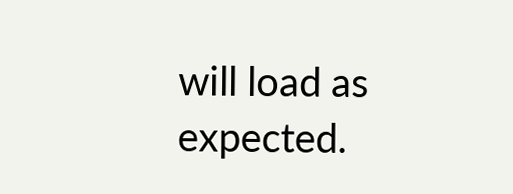will load as expected.